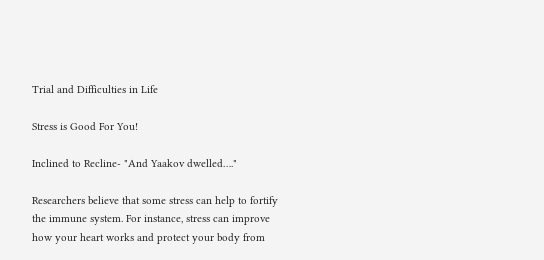Trial and Difficulties in Life

Stress is Good For You!

Inclined to Recline- "And Yaakov dwelled…."

Researchers believe that some stress can help to fortify the immune system. For instance, stress can improve how your heart works and protect your body from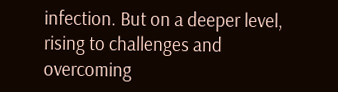infection. But on a deeper level, rising to challenges and overcoming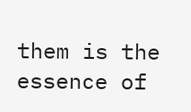them is the essence of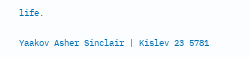life.

Yaakov Asher Sinclair | Kislev 23 5781